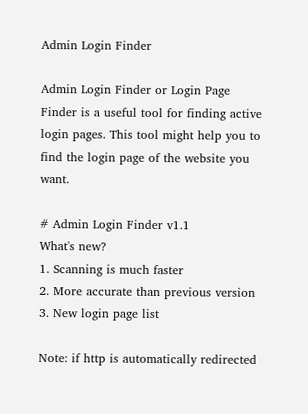Admin Login Finder

Admin Login Finder or Login Page Finder is a useful tool for finding active login pages. This tool might help you to find the login page of the website you want.

# Admin Login Finder v1.1
What's new?
1. Scanning is much faster
2. More accurate than previous version
3. New login page list

Note: if http is automatically redirected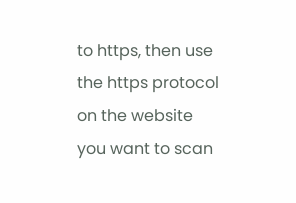to https, then use the https protocol on the website you want to scan